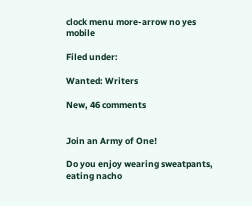clock menu more-arrow no yes mobile

Filed under:

Wanted: Writers

New, 46 comments


Join an Army of One!

Do you enjoy wearing sweatpants, eating nacho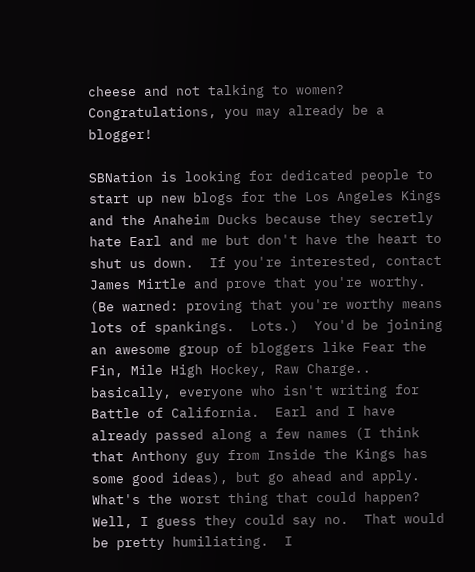cheese and not talking to women?  Congratulations, you may already be a blogger!

SBNation is looking for dedicated people to start up new blogs for the Los Angeles Kings and the Anaheim Ducks because they secretly hate Earl and me but don't have the heart to shut us down.  If you're interested, contact James Mirtle and prove that you're worthy.  (Be warned: proving that you're worthy means lots of spankings.  Lots.)  You'd be joining an awesome group of bloggers like Fear the Fin, Mile High Hockey, Raw Charge.. basically, everyone who isn't writing for Battle of California.  Earl and I have already passed along a few names (I think that Anthony guy from Inside the Kings has some good ideas), but go ahead and apply.  What's the worst thing that could happen?  Well, I guess they could say no.  That would be pretty humiliating.  I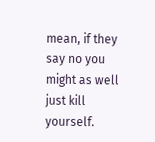mean, if they say no you might as well just kill yourself.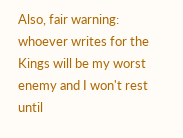Also, fair warning: whoever writes for the Kings will be my worst enemy and I won't rest until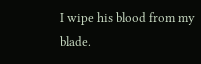I wipe his blood from my blade.